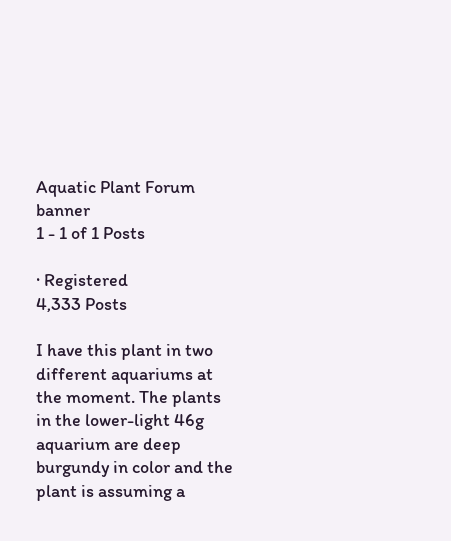Aquatic Plant Forum banner
1 - 1 of 1 Posts

· Registered
4,333 Posts

I have this plant in two different aquariums at the moment. The plants in the lower-light 46g aquarium are deep burgundy in color and the plant is assuming a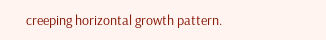creeping horizontal growth pattern.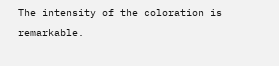The intensity of the coloration is remarkable.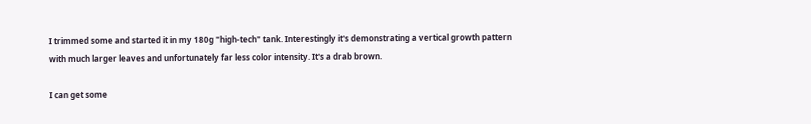I trimmed some and started it in my 180g "high-tech" tank. Interestingly it's demonstrating a vertical growth pattern with much larger leaves and unfortunately far less color intensity. It's a drab brown.

I can get some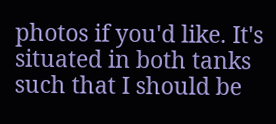photos if you'd like. It's situated in both tanks such that I should be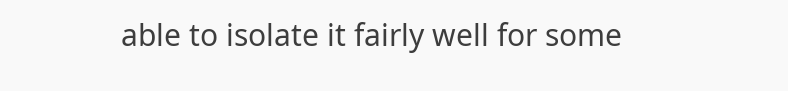able to isolate it fairly well for some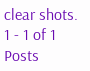clear shots.
1 - 1 of 1 Posts